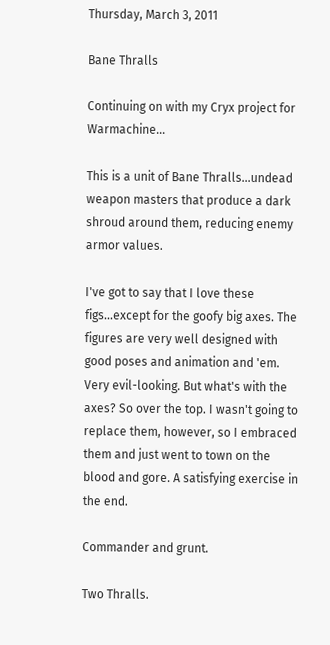Thursday, March 3, 2011

Bane Thralls

Continuing on with my Cryx project for Warmachine...

This is a unit of Bane Thralls...undead weapon masters that produce a dark shroud around them, reducing enemy armor values.

I've got to say that I love these figs...except for the goofy big axes. The figures are very well designed with good poses and animation and 'em. Very evil-looking. But what's with the axes? So over the top. I wasn't going to replace them, however, so I embraced them and just went to town on the blood and gore. A satisfying exercise in the end.

Commander and grunt.

Two Thralls.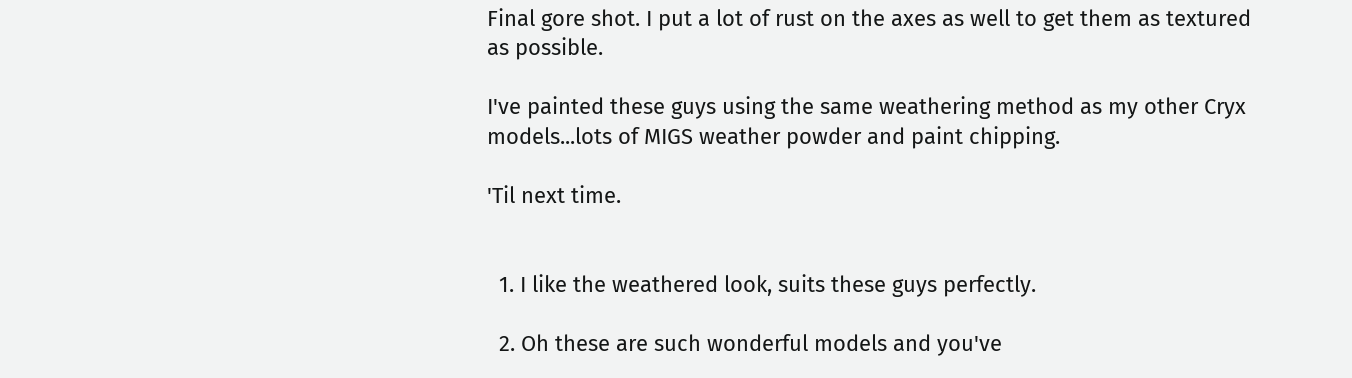Final gore shot. I put a lot of rust on the axes as well to get them as textured as possible.

I've painted these guys using the same weathering method as my other Cryx models...lots of MIGS weather powder and paint chipping.

'Til next time.


  1. I like the weathered look, suits these guys perfectly.

  2. Oh these are such wonderful models and you've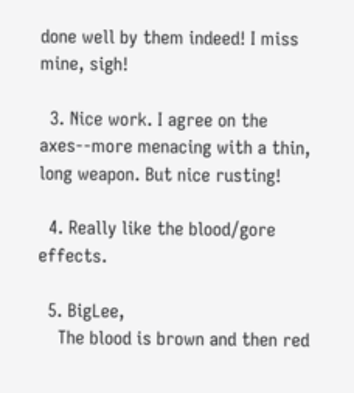done well by them indeed! I miss mine, sigh!

  3. Nice work. I agree on the axes--more menacing with a thin, long weapon. But nice rusting!

  4. Really like the blood/gore effects.

  5. BigLee,
    The blood is brown and then red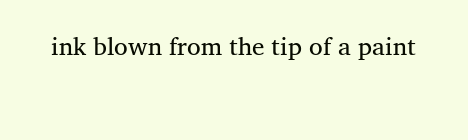ink blown from the tip of a paint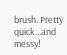brush. Pretty quick...and messy!